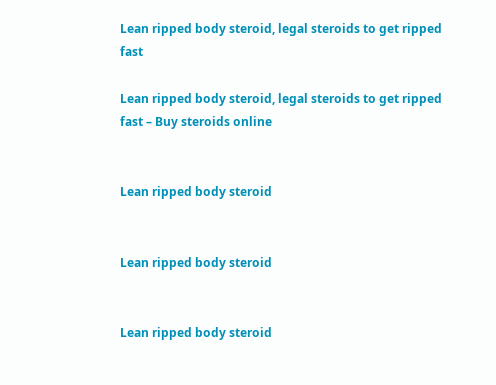Lean ripped body steroid, legal steroids to get ripped fast

Lean ripped body steroid, legal steroids to get ripped fast – Buy steroids online


Lean ripped body steroid


Lean ripped body steroid


Lean ripped body steroid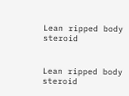Lean ripped body steroid


Lean ripped body steroid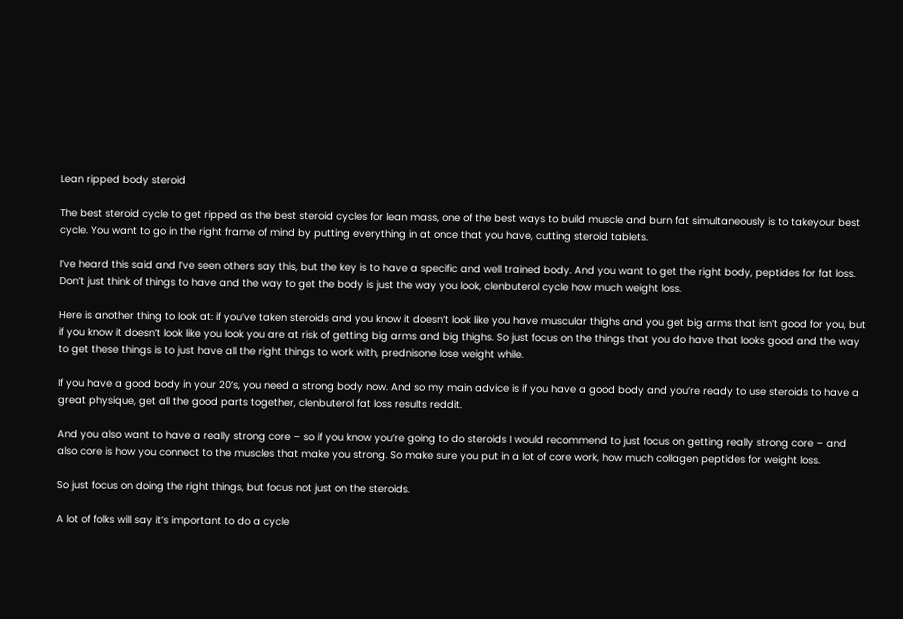Lean ripped body steroid

The best steroid cycle to get ripped as the best steroid cycles for lean mass, one of the best ways to build muscle and burn fat simultaneously is to takeyour best cycle. You want to go in the right frame of mind by putting everything in at once that you have, cutting steroid tablets.

I’ve heard this said and I’ve seen others say this, but the key is to have a specific and well trained body. And you want to get the right body, peptides for fat loss. Don’t just think of things to have and the way to get the body is just the way you look, clenbuterol cycle how much weight loss.

Here is another thing to look at: if you’ve taken steroids and you know it doesn’t look like you have muscular thighs and you get big arms that isn’t good for you, but if you know it doesn’t look like you look you are at risk of getting big arms and big thighs. So just focus on the things that you do have that looks good and the way to get these things is to just have all the right things to work with, prednisone lose weight while.

If you have a good body in your 20’s, you need a strong body now. And so my main advice is if you have a good body and you’re ready to use steroids to have a great physique, get all the good parts together, clenbuterol fat loss results reddit.

And you also want to have a really strong core – so if you know you’re going to do steroids I would recommend to just focus on getting really strong core – and also core is how you connect to the muscles that make you strong. So make sure you put in a lot of core work, how much collagen peptides for weight loss.

So just focus on doing the right things, but focus not just on the steroids.

A lot of folks will say it’s important to do a cycle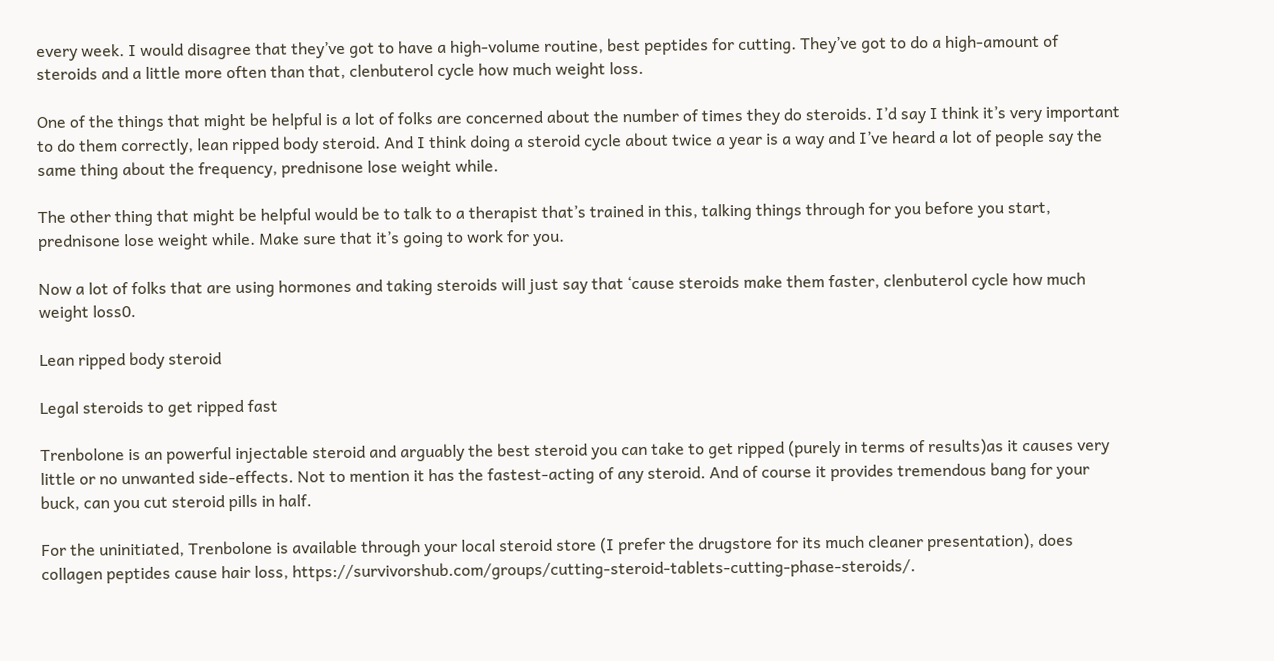every week. I would disagree that they’ve got to have a high-volume routine, best peptides for cutting. They’ve got to do a high-amount of steroids and a little more often than that, clenbuterol cycle how much weight loss.

One of the things that might be helpful is a lot of folks are concerned about the number of times they do steroids. I’d say I think it’s very important to do them correctly, lean ripped body steroid. And I think doing a steroid cycle about twice a year is a way and I’ve heard a lot of people say the same thing about the frequency, prednisone lose weight while.

The other thing that might be helpful would be to talk to a therapist that’s trained in this, talking things through for you before you start, prednisone lose weight while. Make sure that it’s going to work for you.

Now a lot of folks that are using hormones and taking steroids will just say that ‘cause steroids make them faster, clenbuterol cycle how much weight loss0.

Lean ripped body steroid

Legal steroids to get ripped fast

Trenbolone is an powerful injectable steroid and arguably the best steroid you can take to get ripped (purely in terms of results)as it causes very little or no unwanted side-effects. Not to mention it has the fastest-acting of any steroid. And of course it provides tremendous bang for your buck, can you cut steroid pills in half.

For the uninitiated, Trenbolone is available through your local steroid store (I prefer the drugstore for its much cleaner presentation), does collagen peptides cause hair loss, https://survivorshub.com/groups/cutting-steroid-tablets-cutting-phase-steroids/.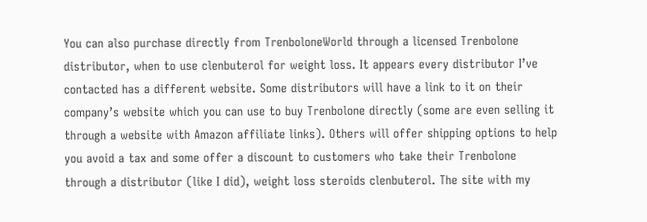You can also purchase directly from TrenboloneWorld through a licensed Trenbolone distributor, when to use clenbuterol for weight loss. It appears every distributor I’ve contacted has a different website. Some distributors will have a link to it on their company’s website which you can use to buy Trenbolone directly (some are even selling it through a website with Amazon affiliate links). Others will offer shipping options to help you avoid a tax and some offer a discount to customers who take their Trenbolone through a distributor (like I did), weight loss steroids clenbuterol. The site with my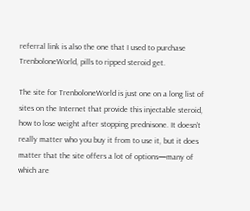referral link is also the one that I used to purchase TrenboloneWorld, pills to ripped steroid get.

The site for TrenboloneWorld is just one on a long list of sites on the Internet that provide this injectable steroid, how to lose weight after stopping prednisone. It doesn’t really matter who you buy it from to use it, but it does matter that the site offers a lot of options—many of which are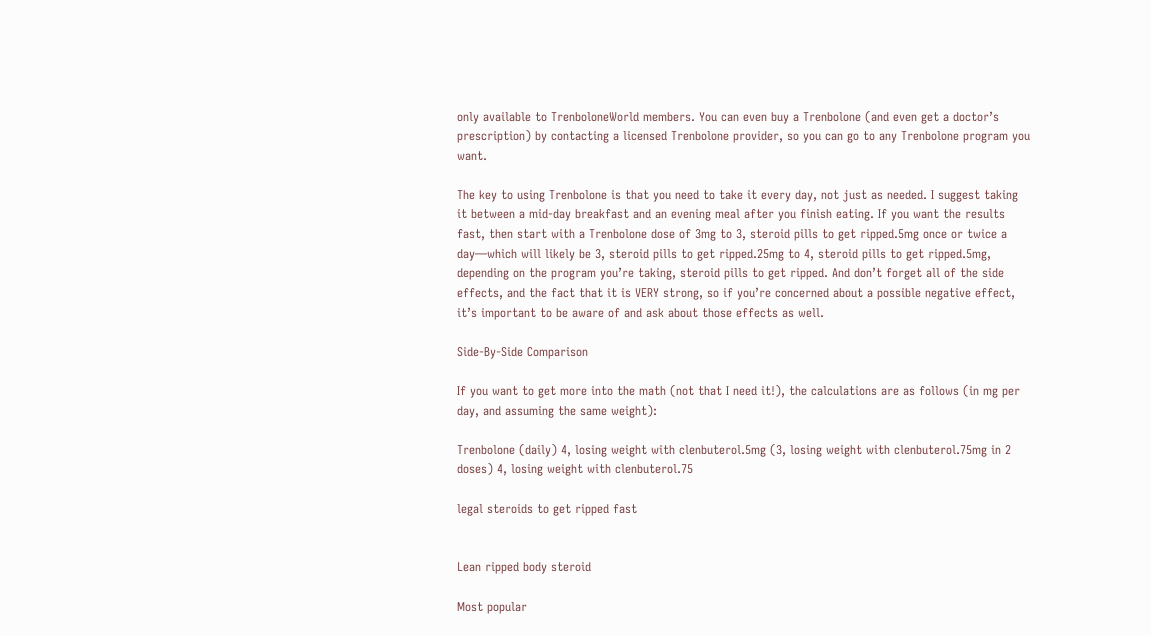only available to TrenboloneWorld members. You can even buy a Trenbolone (and even get a doctor’s prescription) by contacting a licensed Trenbolone provider, so you can go to any Trenbolone program you want.

The key to using Trenbolone is that you need to take it every day, not just as needed. I suggest taking it between a mid-day breakfast and an evening meal after you finish eating. If you want the results fast, then start with a Trenbolone dose of 3mg to 3, steroid pills to get ripped.5mg once or twice a day—which will likely be 3, steroid pills to get ripped.25mg to 4, steroid pills to get ripped.5mg, depending on the program you’re taking, steroid pills to get ripped. And don’t forget all of the side effects, and the fact that it is VERY strong, so if you’re concerned about a possible negative effect, it’s important to be aware of and ask about those effects as well.

Side-By-Side Comparison

If you want to get more into the math (not that I need it!), the calculations are as follows (in mg per day, and assuming the same weight):

Trenbolone (daily) 4, losing weight with clenbuterol.5mg (3, losing weight with clenbuterol.75mg in 2 doses) 4, losing weight with clenbuterol.75

legal steroids to get ripped fast


Lean ripped body steroid

Most popular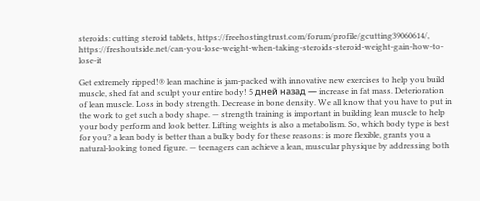steroids: cutting steroid tablets, https://freehostingtrust.com/forum/profile/gcutting39060614/, https://freshoutside.net/can-you-lose-weight-when-taking-steroids-steroid-weight-gain-how-to-lose-it

Get extremely ripped!® lean machine is jam-packed with innovative new exercises to help you build muscle, shed fat and sculpt your entire body! 5 дней назад — increase in fat mass. Deterioration of lean muscle. Loss in body strength. Decrease in bone density. We all know that you have to put in the work to get such a body shape. — strength training is important in building lean muscle to help your body perform and look better. Lifting weights is also a metabolism. So, which body type is best for you? a lean body is better than a bulky body for these reasons: is more flexible, grants you a natural-looking toned figure. — teenagers can achieve a lean, muscular physique by addressing both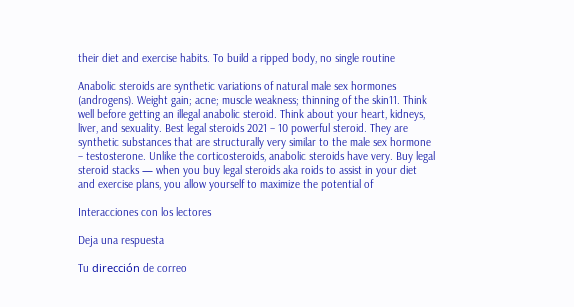their diet and exercise habits. To build a ripped body, no single routine

Anabolic steroids are synthetic variations of natural male sex hormones (androgens). Weight gain; acne; muscle weakness; thinning of the skin11. Think well before getting an illegal anabolic steroid. Think about your heart, kidneys, liver, and sexuality. Best legal steroids 2021 – 10 powerful steroid. They are synthetic substances that are structurally very similar to the male sex hormone – testosterone. Unlike the corticosteroids, anabolic steroids have very. Buy legal steroid stacks — when you buy legal steroids aka roids to assist in your diet and exercise plans, you allow yourself to maximize the potential of

Interacciones con los lectores

Deja una respuesta

Tu dirección de correo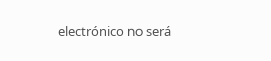electrónico no será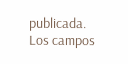publicada. Los campos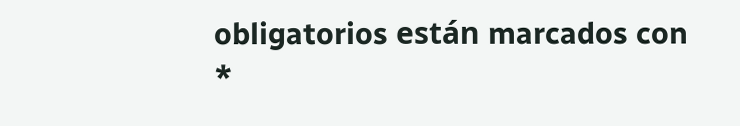obligatorios están marcados con *